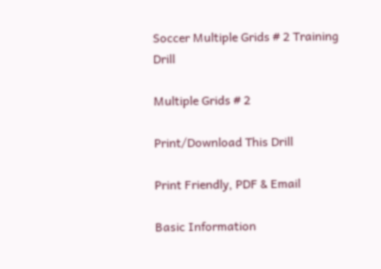Soccer Multiple Grids # 2 Training Drill

Multiple Grids # 2

Print/Download This Drill

Print Friendly, PDF & Email

Basic Information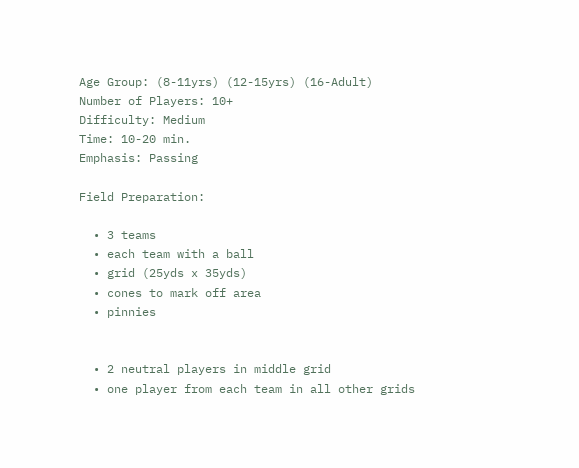Age Group: (8-11yrs) (12-15yrs) (16-Adult)
Number of Players: 10+
Difficulty: Medium
Time: 10-20 min.
Emphasis: Passing

Field Preparation:

  • 3 teams
  • each team with a ball
  • grid (25yds x 35yds)
  • cones to mark off area
  • pinnies


  • 2 neutral players in middle grid
  • one player from each team in all other grids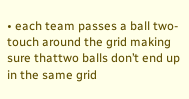• each team passes a ball two-touch around the grid making sure thattwo balls don’t end up in the same grid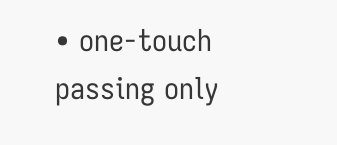• one-touch passing only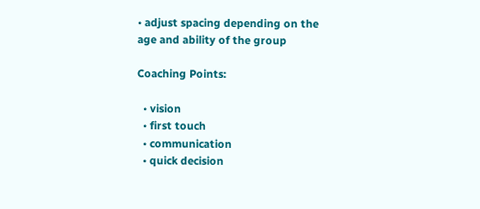• adjust spacing depending on the age and ability of the group

Coaching Points:

  • vision
  • first touch
  • communication
  • quick decision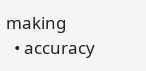making
  • accuracy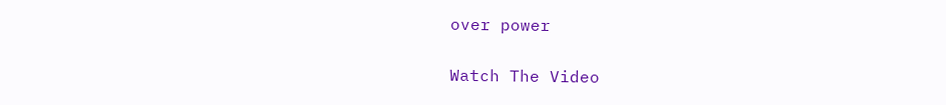over power

Watch The Video